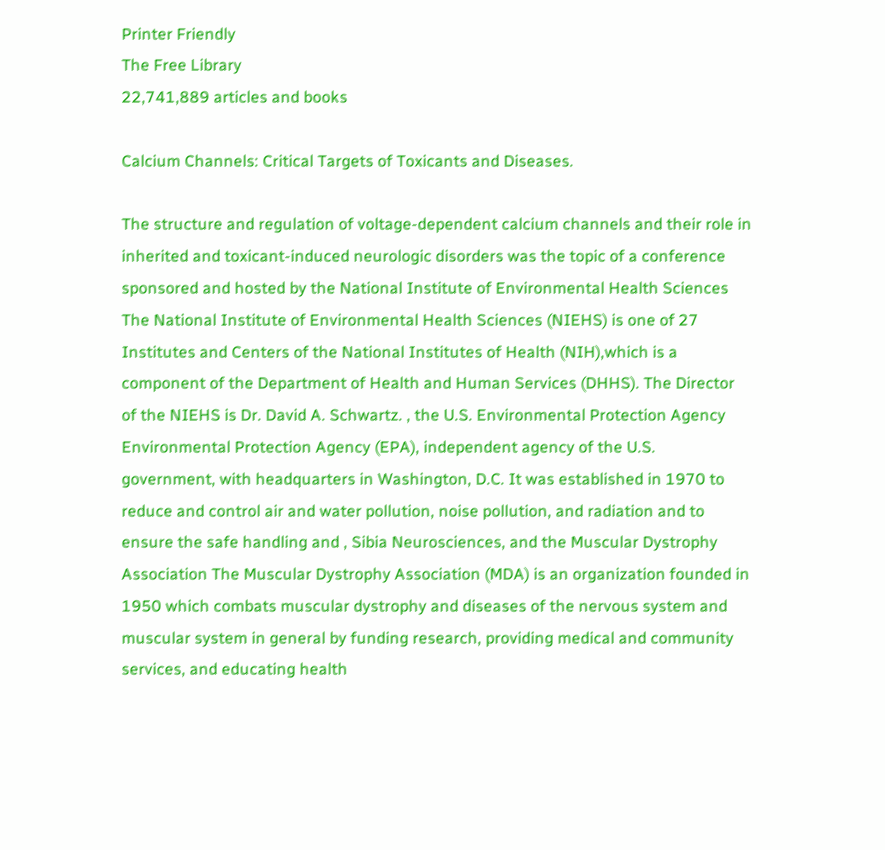Printer Friendly
The Free Library
22,741,889 articles and books

Calcium Channels: Critical Targets of Toxicants and Diseases.

The structure and regulation of voltage-dependent calcium channels and their role in inherited and toxicant-induced neurologic disorders was the topic of a conference sponsored and hosted by the National Institute of Environmental Health Sciences The National Institute of Environmental Health Sciences (NIEHS) is one of 27 Institutes and Centers of the National Institutes of Health (NIH),which is a component of the Department of Health and Human Services (DHHS). The Director of the NIEHS is Dr. David A. Schwartz. , the U.S. Environmental Protection Agency Environmental Protection Agency (EPA), independent agency of the U.S. government, with headquarters in Washington, D.C. It was established in 1970 to reduce and control air and water pollution, noise pollution, and radiation and to ensure the safe handling and , Sibia Neurosciences, and the Muscular Dystrophy Association The Muscular Dystrophy Association (MDA) is an organization founded in 1950 which combats muscular dystrophy and diseases of the nervous system and muscular system in general by funding research, providing medical and community services, and educating health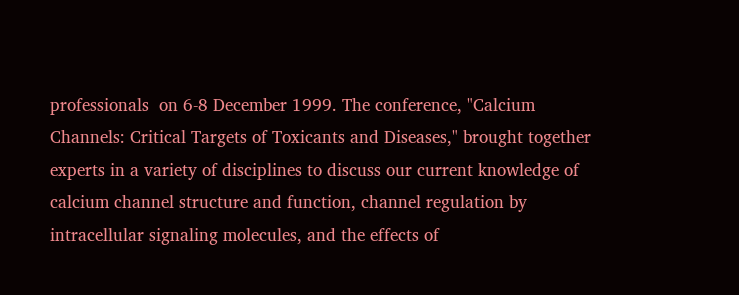professionals  on 6-8 December 1999. The conference, "Calcium Channels: Critical Targets of Toxicants and Diseases," brought together experts in a variety of disciplines to discuss our current knowledge of calcium channel structure and function, channel regulation by intracellular signaling molecules, and the effects of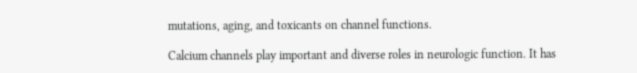mutations, aging, and toxicants on channel functions.

Calcium channels play important and diverse roles in neurologic function. It has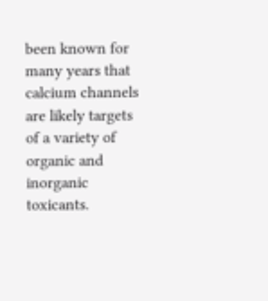been known for many years that calcium channels are likely targets of a variety of organic and inorganic toxicants.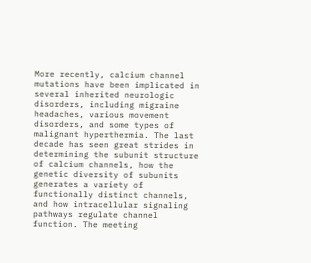More recently, calcium channel mutations have been implicated in several inherited neurologic disorders, including migraine headaches, various movement disorders, and some types of malignant hyperthermia. The last decade has seen great strides in determining the subunit structure of calcium channels, how the genetic diversity of subunits generates a variety of functionally distinct channels, and how intracellular signaling pathways regulate channel function. The meeting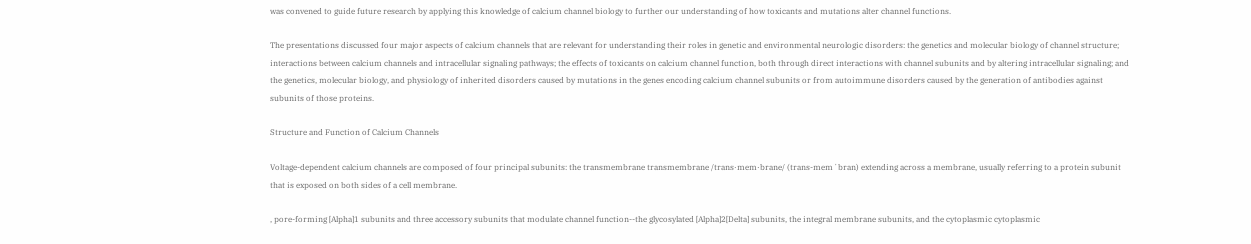was convened to guide future research by applying this knowledge of calcium channel biology to further our understanding of how toxicants and mutations alter channel functions.

The presentations discussed four major aspects of calcium channels that are relevant for understanding their roles in genetic and environmental neurologic disorders: the genetics and molecular biology of channel structure; interactions between calcium channels and intracellular signaling pathways; the effects of toxicants on calcium channel function, both through direct interactions with channel subunits and by altering intracellular signaling; and the genetics, molecular biology, and physiology of inherited disorders caused by mutations in the genes encoding calcium channel subunits or from autoimmune disorders caused by the generation of antibodies against subunits of those proteins.

Structure and Function of Calcium Channels

Voltage-dependent calcium channels are composed of four principal subunits: the transmembrane transmembrane /trans·mem·brane/ (trans-mem´bran) extending across a membrane, usually referring to a protein subunit that is exposed on both sides of a cell membrane.

, pore-forming [Alpha]1 subunits and three accessory subunits that modulate channel function--the glycosylated [Alpha]2[Delta] subunits, the integral membrane subunits, and the cytoplasmic cytoplasmic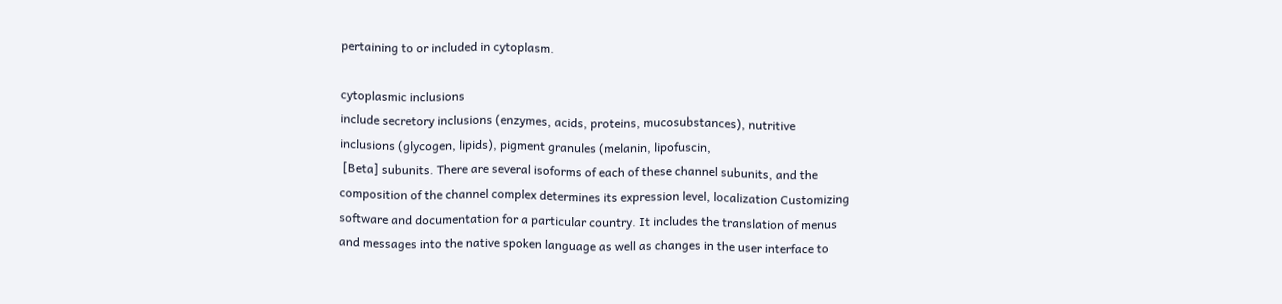pertaining to or included in cytoplasm.

cytoplasmic inclusions
include secretory inclusions (enzymes, acids, proteins, mucosubstances), nutritive inclusions (glycogen, lipids), pigment granules (melanin, lipofuscin,
 [Beta] subunits. There are several isoforms of each of these channel subunits, and the composition of the channel complex determines its expression level, localization Customizing software and documentation for a particular country. It includes the translation of menus and messages into the native spoken language as well as changes in the user interface to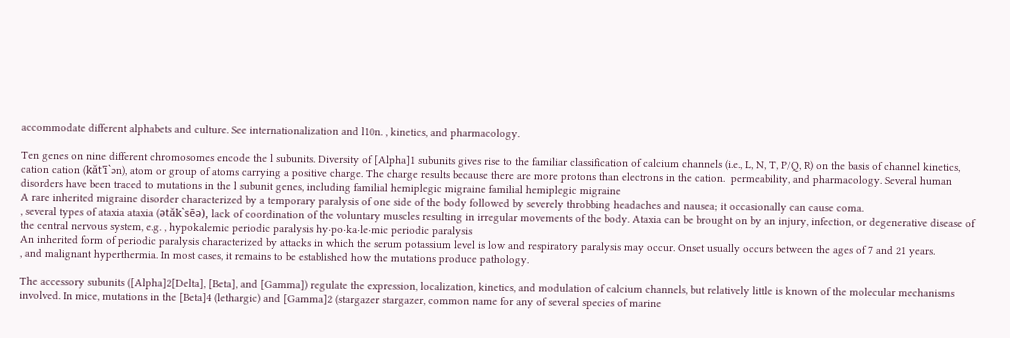accommodate different alphabets and culture. See internationalization and l10n. , kinetics, and pharmacology.

Ten genes on nine different chromosomes encode the l subunits. Diversity of [Alpha]1 subunits gives rise to the familiar classification of calcium channels (i.e., L, N, T, P/Q, R) on the basis of channel kinetics, cation cation (kăt'ī`ən), atom or group of atoms carrying a positive charge. The charge results because there are more protons than electrons in the cation.  permeability, and pharmacology. Several human disorders have been traced to mutations in the l subunit genes, including familial hemiplegic migraine familial hemiplegic migraine
A rare inherited migraine disorder characterized by a temporary paralysis of one side of the body followed by severely throbbing headaches and nausea; it occasionally can cause coma.
, several types of ataxia ataxia (ətăk`sēə), lack of coordination of the voluntary muscles resulting in irregular movements of the body. Ataxia can be brought on by an injury, infection, or degenerative disease of the central nervous system, e.g. , hypokalemic periodic paralysis hy·po·ka·le·mic periodic paralysis
An inherited form of periodic paralysis characterized by attacks in which the serum potassium level is low and respiratory paralysis may occur. Onset usually occurs between the ages of 7 and 21 years.
, and malignant hyperthermia. In most cases, it remains to be established how the mutations produce pathology.

The accessory subunits ([Alpha]2[Delta], [Beta], and [Gamma]) regulate the expression, localization, kinetics, and modulation of calcium channels, but relatively little is known of the molecular mechanisms involved. In mice, mutations in the [Beta]4 (lethargic) and [Gamma]2 (stargazer stargazer, common name for any of several species of marine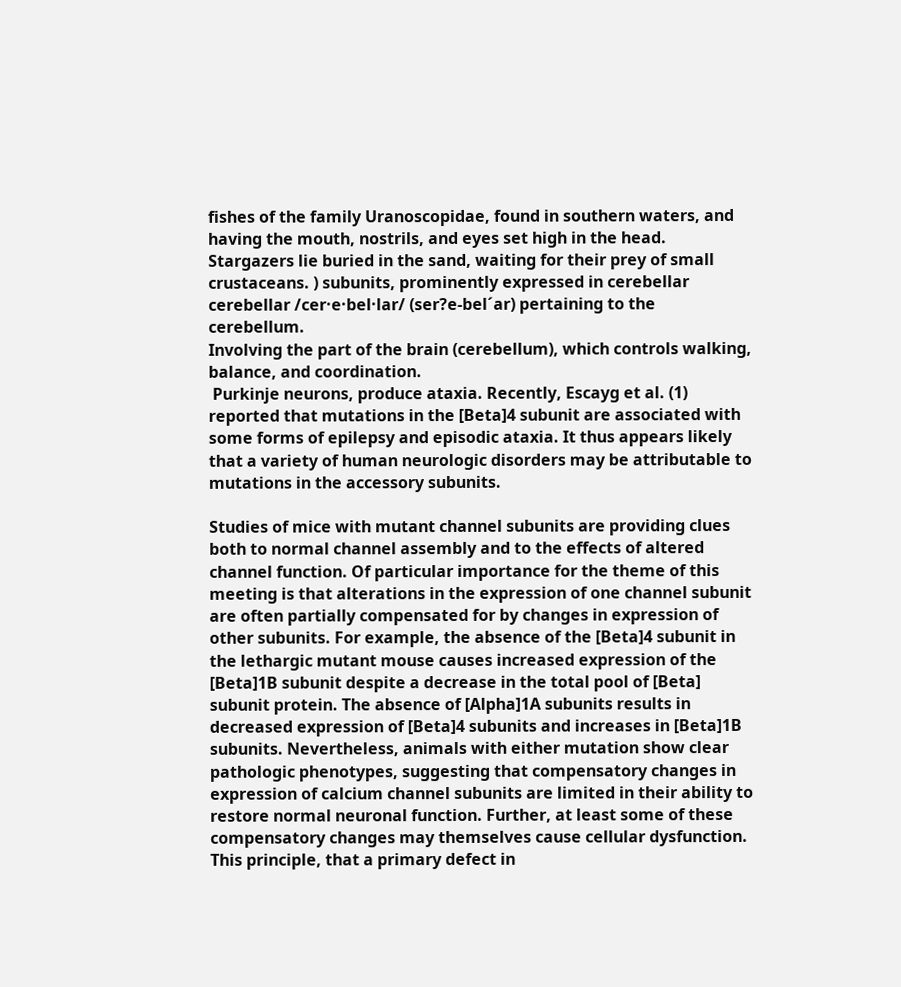fishes of the family Uranoscopidae, found in southern waters, and having the mouth, nostrils, and eyes set high in the head. Stargazers lie buried in the sand, waiting for their prey of small crustaceans. ) subunits, prominently expressed in cerebellar cerebellar /cer·e·bel·lar/ (ser?e-bel´ar) pertaining to the cerebellum.
Involving the part of the brain (cerebellum), which controls walking, balance, and coordination.
 Purkinje neurons, produce ataxia. Recently, Escayg et al. (1) reported that mutations in the [Beta]4 subunit are associated with some forms of epilepsy and episodic ataxia. It thus appears likely that a variety of human neurologic disorders may be attributable to mutations in the accessory subunits.

Studies of mice with mutant channel subunits are providing clues both to normal channel assembly and to the effects of altered channel function. Of particular importance for the theme of this meeting is that alterations in the expression of one channel subunit are often partially compensated for by changes in expression of other subunits. For example, the absence of the [Beta]4 subunit in the lethargic mutant mouse causes increased expression of the [Beta]1B subunit despite a decrease in the total pool of [Beta] subunit protein. The absence of [Alpha]1A subunits results in decreased expression of [Beta]4 subunits and increases in [Beta]1B subunits. Nevertheless, animals with either mutation show clear pathologic phenotypes, suggesting that compensatory changes in expression of calcium channel subunits are limited in their ability to restore normal neuronal function. Further, at least some of these compensatory changes may themselves cause cellular dysfunction. This principle, that a primary defect in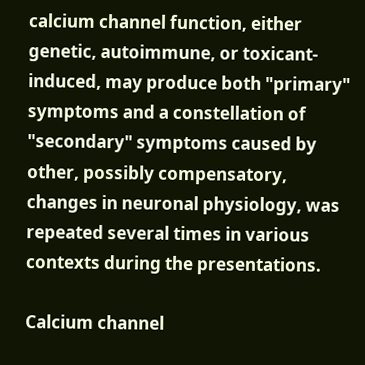calcium channel function, either genetic, autoimmune, or toxicant-induced, may produce both "primary" symptoms and a constellation of "secondary" symptoms caused by other, possibly compensatory, changes in neuronal physiology, was repeated several times in various contexts during the presentations.

Calcium channel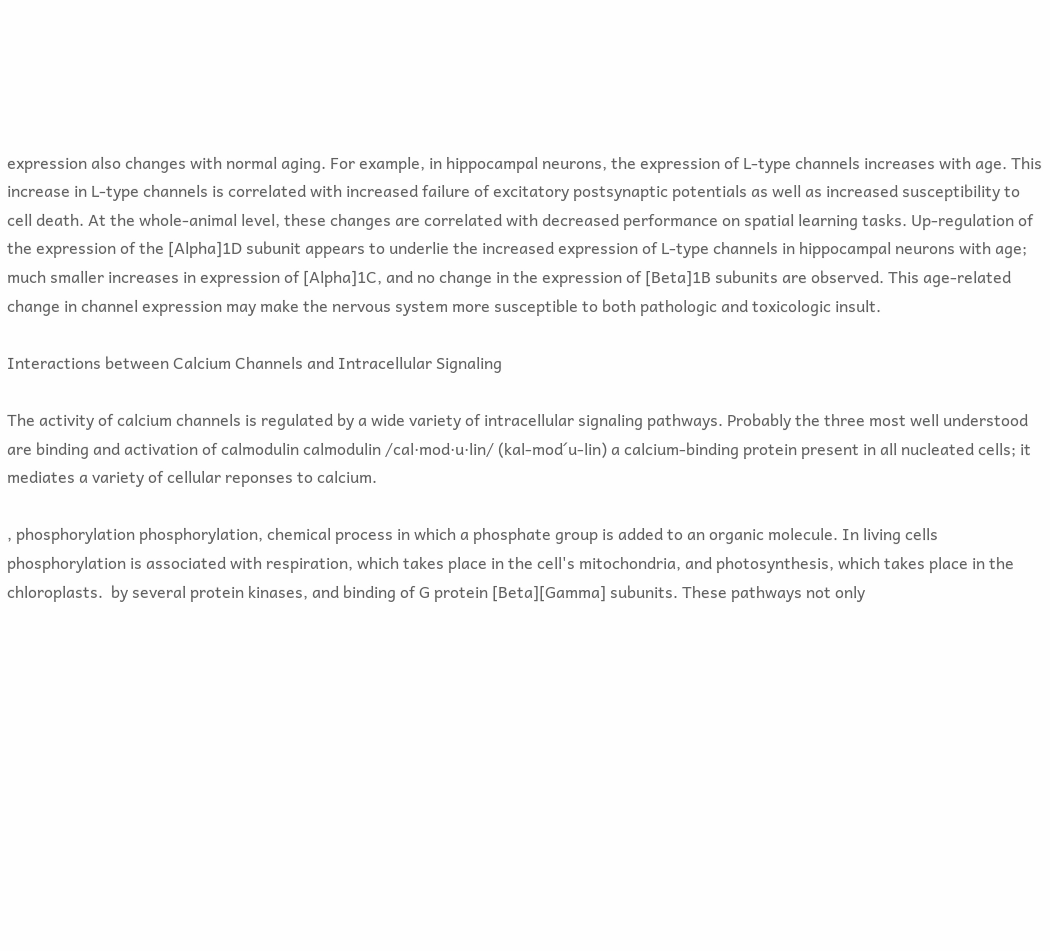expression also changes with normal aging. For example, in hippocampal neurons, the expression of L-type channels increases with age. This increase in L-type channels is correlated with increased failure of excitatory postsynaptic potentials as well as increased susceptibility to cell death. At the whole-animal level, these changes are correlated with decreased performance on spatial learning tasks. Up-regulation of the expression of the [Alpha]1D subunit appears to underlie the increased expression of L-type channels in hippocampal neurons with age; much smaller increases in expression of [Alpha]1C, and no change in the expression of [Beta]1B subunits are observed. This age-related change in channel expression may make the nervous system more susceptible to both pathologic and toxicologic insult.

Interactions between Calcium Channels and Intracellular Signaling

The activity of calcium channels is regulated by a wide variety of intracellular signaling pathways. Probably the three most well understood are binding and activation of calmodulin calmodulin /cal·mod·u·lin/ (kal-mod´u-lin) a calcium-binding protein present in all nucleated cells; it mediates a variety of cellular reponses to calcium.

, phosphorylation phosphorylation, chemical process in which a phosphate group is added to an organic molecule. In living cells phosphorylation is associated with respiration, which takes place in the cell's mitochondria, and photosynthesis, which takes place in the chloroplasts.  by several protein kinases, and binding of G protein [Beta][Gamma] subunits. These pathways not only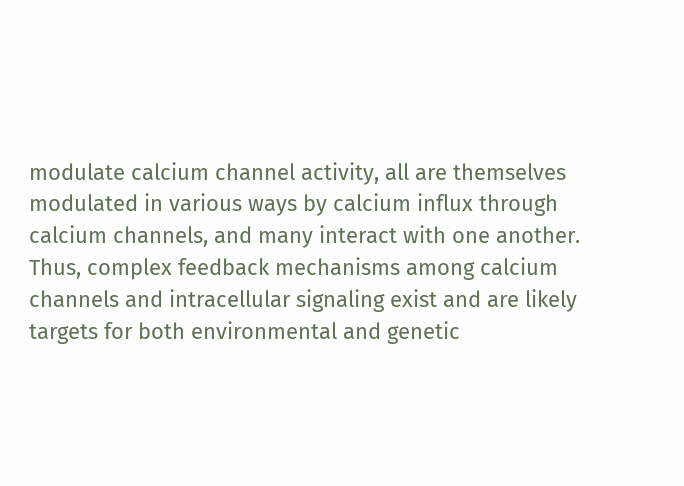modulate calcium channel activity, all are themselves modulated in various ways by calcium influx through calcium channels, and many interact with one another. Thus, complex feedback mechanisms among calcium channels and intracellular signaling exist and are likely targets for both environmental and genetic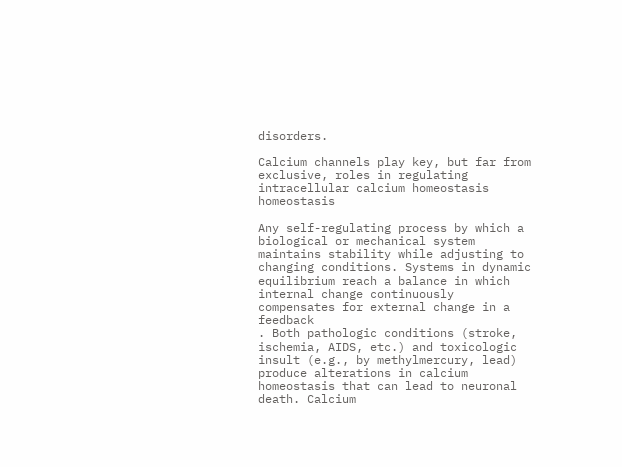disorders.

Calcium channels play key, but far from exclusive, roles in regulating intracellular calcium homeostasis homeostasis

Any self-regulating process by which a biological or mechanical system maintains stability while adjusting to changing conditions. Systems in dynamic equilibrium reach a balance in which internal change continuously compensates for external change in a feedback
. Both pathologic conditions (stroke, ischemia, AIDS, etc.) and toxicologic insult (e.g., by methylmercury, lead) produce alterations in calcium homeostasis that can lead to neuronal death. Calcium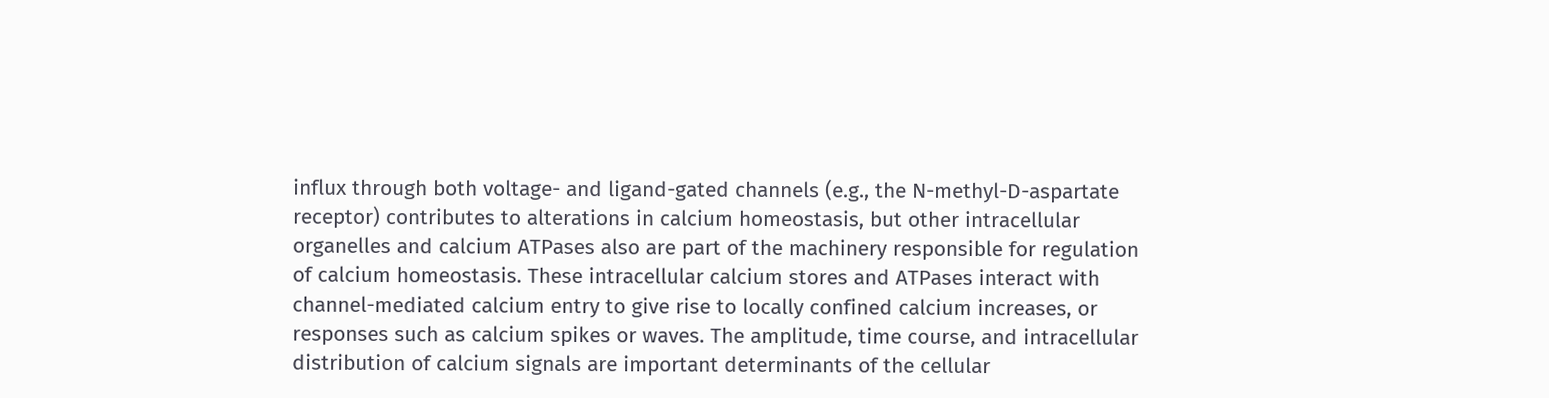influx through both voltage- and ligand-gated channels (e.g., the N-methyl-D-aspartate receptor) contributes to alterations in calcium homeostasis, but other intracellular organelles and calcium ATPases also are part of the machinery responsible for regulation of calcium homeostasis. These intracellular calcium stores and ATPases interact with channel-mediated calcium entry to give rise to locally confined calcium increases, or responses such as calcium spikes or waves. The amplitude, time course, and intracellular distribution of calcium signals are important determinants of the cellular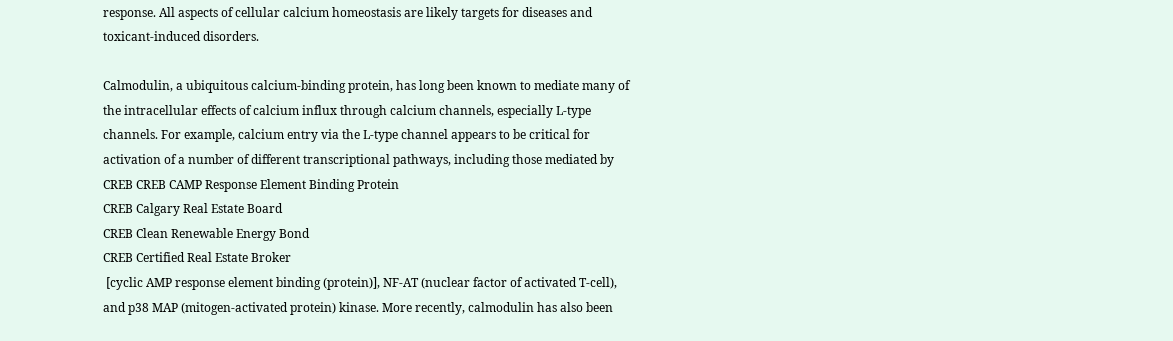response. All aspects of cellular calcium homeostasis are likely targets for diseases and toxicant-induced disorders.

Calmodulin, a ubiquitous calcium-binding protein, has long been known to mediate many of the intracellular effects of calcium influx through calcium channels, especially L-type channels. For example, calcium entry via the L-type channel appears to be critical for activation of a number of different transcriptional pathways, including those mediated by CREB CREB CAMP Response Element Binding Protein
CREB Calgary Real Estate Board
CREB Clean Renewable Energy Bond
CREB Certified Real Estate Broker
 [cyclic AMP response element binding (protein)], NF-AT (nuclear factor of activated T-cell), and p38 MAP (mitogen-activated protein) kinase. More recently, calmodulin has also been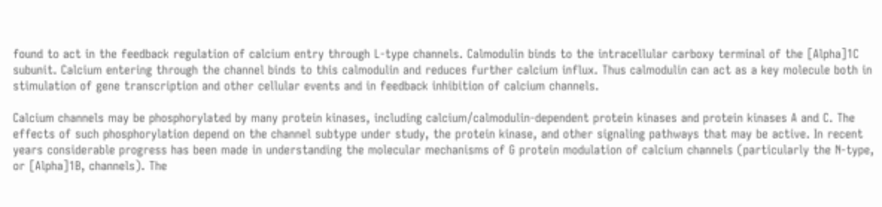found to act in the feedback regulation of calcium entry through L-type channels. Calmodulin binds to the intracellular carboxy terminal of the [Alpha]1C subunit. Calcium entering through the channel binds to this calmodulin and reduces further calcium influx. Thus calmodulin can act as a key molecule both in stimulation of gene transcription and other cellular events and in feedback inhibition of calcium channels.

Calcium channels may be phosphorylated by many protein kinases, including calcium/calmodulin-dependent protein kinases and protein kinases A and C. The effects of such phosphorylation depend on the channel subtype under study, the protein kinase, and other signaling pathways that may be active. In recent years considerable progress has been made in understanding the molecular mechanisms of G protein modulation of calcium channels (particularly the N-type, or [Alpha]1B, channels). The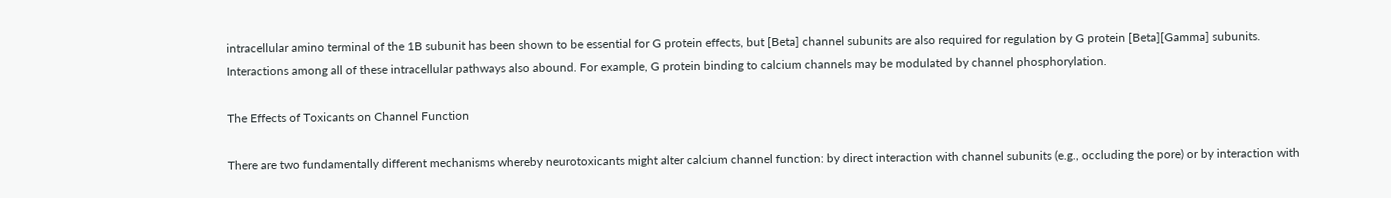intracellular amino terminal of the 1B subunit has been shown to be essential for G protein effects, but [Beta] channel subunits are also required for regulation by G protein [Beta][Gamma] subunits. Interactions among all of these intracellular pathways also abound. For example, G protein binding to calcium channels may be modulated by channel phosphorylation.

The Effects of Toxicants on Channel Function

There are two fundamentally different mechanisms whereby neurotoxicants might alter calcium channel function: by direct interaction with channel subunits (e.g., occluding the pore) or by interaction with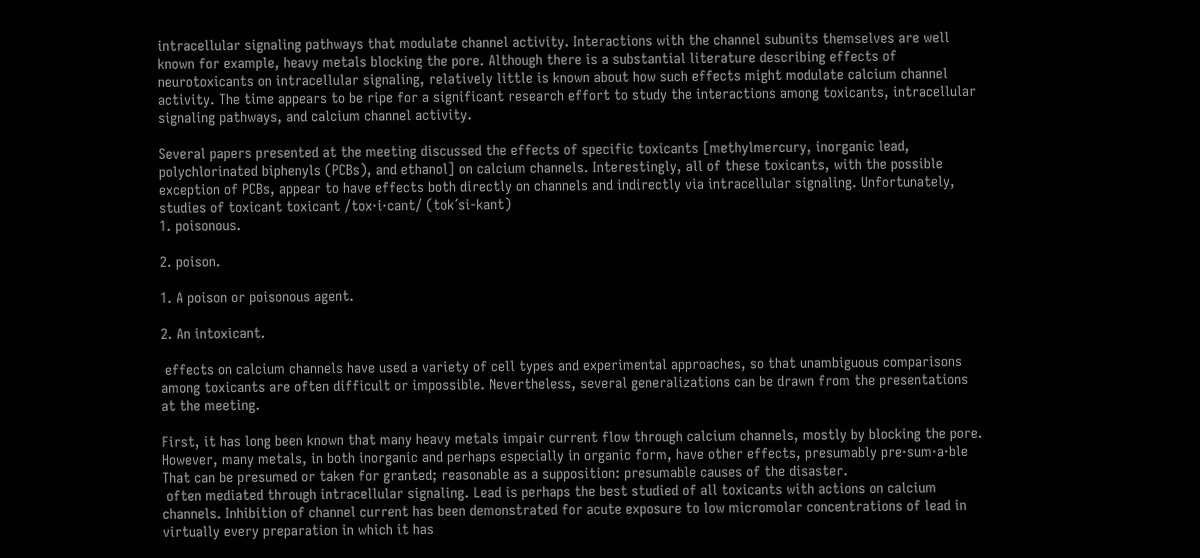intracellular signaling pathways that modulate channel activity. Interactions with the channel subunits themselves are well known for example, heavy metals blocking the pore. Although there is a substantial literature describing effects of neurotoxicants on intracellular signaling, relatively little is known about how such effects might modulate calcium channel activity. The time appears to be ripe for a significant research effort to study the interactions among toxicants, intracellular signaling pathways, and calcium channel activity.

Several papers presented at the meeting discussed the effects of specific toxicants [methylmercury, inorganic lead, polychlorinated biphenyls (PCBs), and ethanol] on calcium channels. Interestingly, all of these toxicants, with the possible exception of PCBs, appear to have effects both directly on channels and indirectly via intracellular signaling. Unfortunately, studies of toxicant toxicant /tox·i·cant/ (tok´si-kant)
1. poisonous.

2. poison.

1. A poison or poisonous agent.

2. An intoxicant.

 effects on calcium channels have used a variety of cell types and experimental approaches, so that unambiguous comparisons among toxicants are often difficult or impossible. Nevertheless, several generalizations can be drawn from the presentations at the meeting.

First, it has long been known that many heavy metals impair current flow through calcium channels, mostly by blocking the pore. However, many metals, in both inorganic and perhaps especially in organic form, have other effects, presumably pre·sum·a·ble
That can be presumed or taken for granted; reasonable as a supposition: presumable causes of the disaster.
 often mediated through intracellular signaling. Lead is perhaps the best studied of all toxicants with actions on calcium channels. Inhibition of channel current has been demonstrated for acute exposure to low micromolar concentrations of lead in virtually every preparation in which it has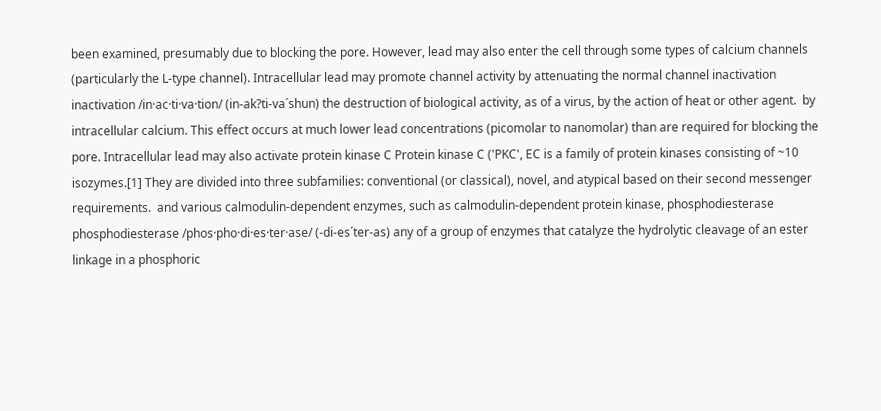been examined, presumably due to blocking the pore. However, lead may also enter the cell through some types of calcium channels (particularly the L-type channel). Intracellular lead may promote channel activity by attenuating the normal channel inactivation inactivation /in·ac·ti·va·tion/ (in-ak?ti-va´shun) the destruction of biological activity, as of a virus, by the action of heat or other agent.  by intracellular calcium. This effect occurs at much lower lead concentrations (picomolar to nanomolar) than are required for blocking the pore. Intracellular lead may also activate protein kinase C Protein kinase C ('PKC', EC is a family of protein kinases consisting of ~10 isozymes.[1] They are divided into three subfamilies: conventional (or classical), novel, and atypical based on their second messenger requirements.  and various calmodulin-dependent enzymes, such as calmodulin-dependent protein kinase, phosphodiesterase phosphodiesterase /phos·pho·di·es·ter·ase/ (-di-es´ter-as) any of a group of enzymes that catalyze the hydrolytic cleavage of an ester linkage in a phosphoric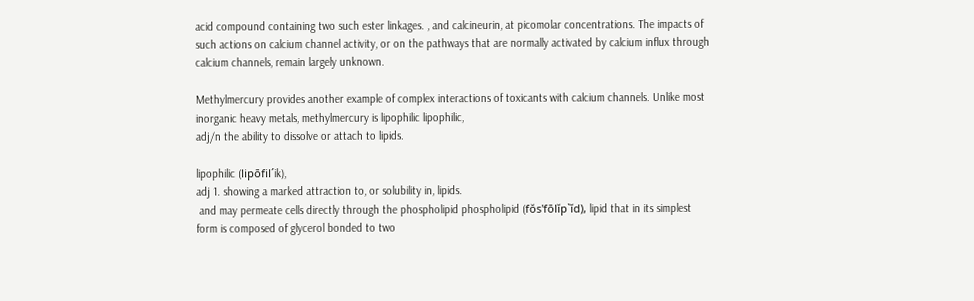acid compound containing two such ester linkages. , and calcineurin, at picomolar concentrations. The impacts of such actions on calcium channel activity, or on the pathways that are normally activated by calcium influx through calcium channels, remain largely unknown.

Methylmercury provides another example of complex interactions of toxicants with calcium channels. Unlike most inorganic heavy metals, methylmercury is lipophilic lipophilic,
adj/n the ability to dissolve or attach to lipids.

lipophilic (lipōfil´ik),
adj 1. showing a marked attraction to, or solubility in, lipids.
 and may permeate cells directly through the phospholipid phospholipid (fŏs'fōlĭp`ĭd), lipid that in its simplest form is composed of glycerol bonded to two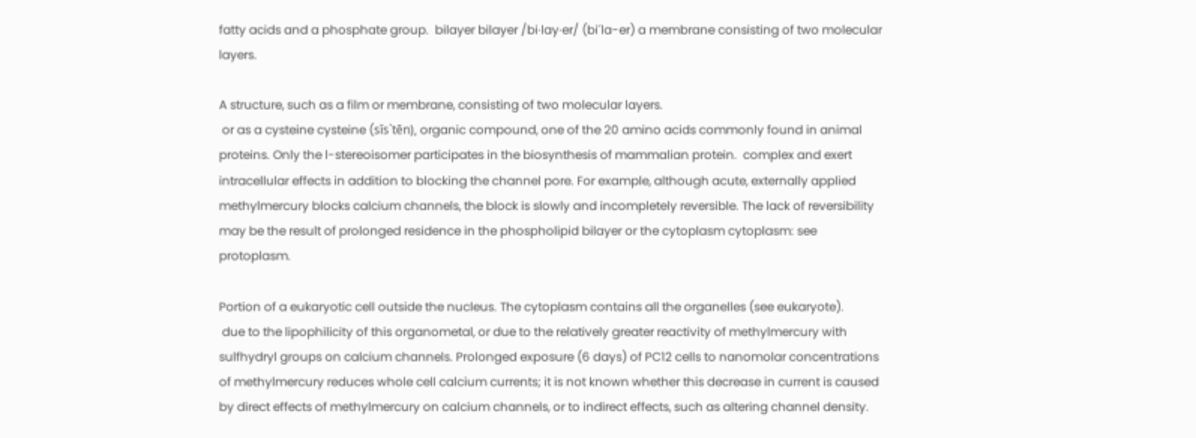fatty acids and a phosphate group.  bilayer bilayer /bi·lay·er/ (bi´la-er) a membrane consisting of two molecular layers.

A structure, such as a film or membrane, consisting of two molecular layers.
 or as a cysteine cysteine (sĭs`tēn), organic compound, one of the 20 amino acids commonly found in animal proteins. Only the l-stereoisomer participates in the biosynthesis of mammalian protein.  complex and exert intracellular effects in addition to blocking the channel pore. For example, although acute, externally applied methylmercury blocks calcium channels, the block is slowly and incompletely reversible. The lack of reversibility may be the result of prolonged residence in the phospholipid bilayer or the cytoplasm cytoplasm: see protoplasm.

Portion of a eukaryotic cell outside the nucleus. The cytoplasm contains all the organelles (see eukaryote).
 due to the lipophilicity of this organometal, or due to the relatively greater reactivity of methylmercury with sulfhydryl groups on calcium channels. Prolonged exposure (6 days) of PC12 cells to nanomolar concentrations of methylmercury reduces whole cell calcium currents; it is not known whether this decrease in current is caused by direct effects of methylmercury on calcium channels, or to indirect effects, such as altering channel density.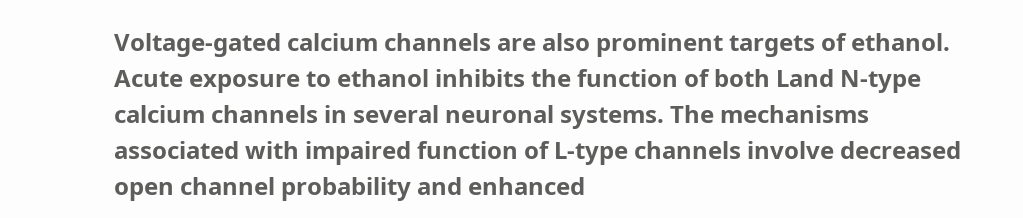Voltage-gated calcium channels are also prominent targets of ethanol. Acute exposure to ethanol inhibits the function of both Land N-type calcium channels in several neuronal systems. The mechanisms associated with impaired function of L-type channels involve decreased open channel probability and enhanced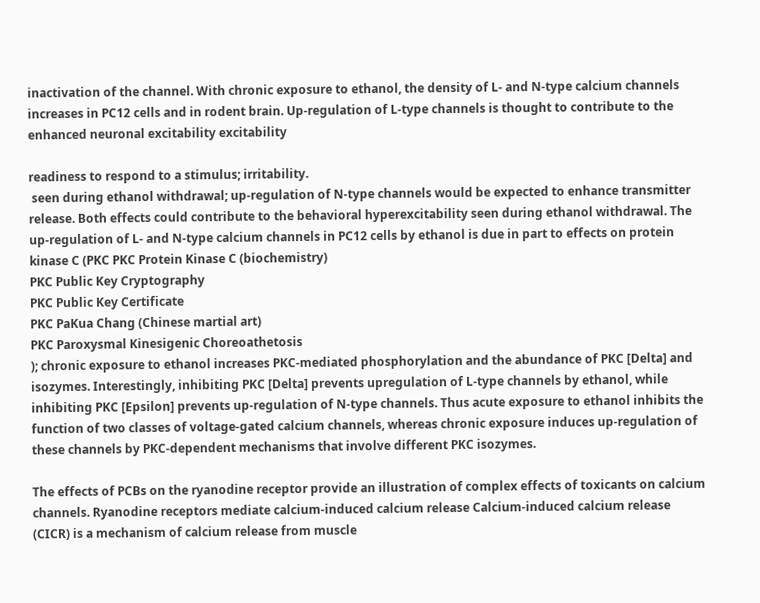inactivation of the channel. With chronic exposure to ethanol, the density of L- and N-type calcium channels increases in PC12 cells and in rodent brain. Up-regulation of L-type channels is thought to contribute to the enhanced neuronal excitability excitability

readiness to respond to a stimulus; irritability.
 seen during ethanol withdrawal; up-regulation of N-type channels would be expected to enhance transmitter release. Both effects could contribute to the behavioral hyperexcitability seen during ethanol withdrawal. The up-regulation of L- and N-type calcium channels in PC12 cells by ethanol is due in part to effects on protein kinase C (PKC PKC Protein Kinase C (biochemistry)
PKC Public Key Cryptography
PKC Public Key Certificate
PKC PaKua Chang (Chinese martial art)
PKC Paroxysmal Kinesigenic Choreoathetosis
); chronic exposure to ethanol increases PKC-mediated phosphorylation and the abundance of PKC [Delta] and isozymes. Interestingly, inhibiting PKC [Delta] prevents upregulation of L-type channels by ethanol, while inhibiting PKC [Epsilon] prevents up-regulation of N-type channels. Thus acute exposure to ethanol inhibits the function of two classes of voltage-gated calcium channels, whereas chronic exposure induces up-regulation of these channels by PKC-dependent mechanisms that involve different PKC isozymes.

The effects of PCBs on the ryanodine receptor provide an illustration of complex effects of toxicants on calcium channels. Ryanodine receptors mediate calcium-induced calcium release Calcium-induced calcium release (CICR) is a mechanism of calcium release from muscle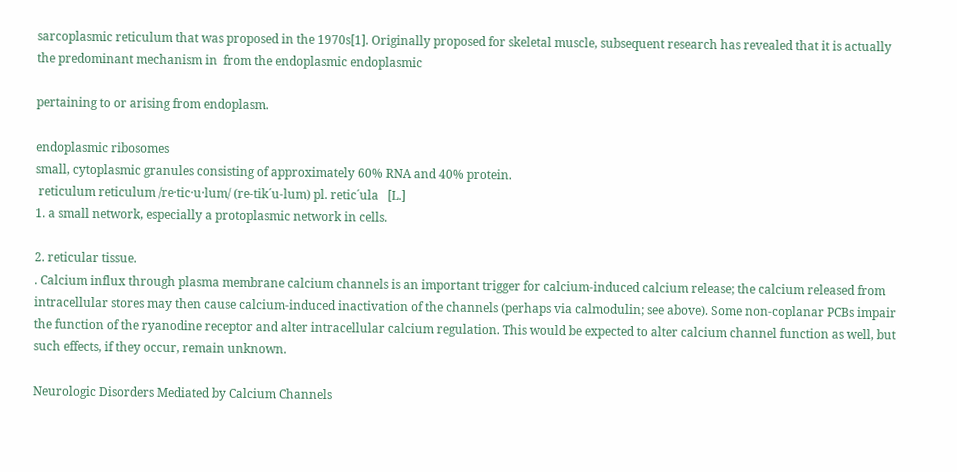sarcoplasmic reticulum that was proposed in the 1970s[1]. Originally proposed for skeletal muscle, subsequent research has revealed that it is actually the predominant mechanism in  from the endoplasmic endoplasmic

pertaining to or arising from endoplasm.

endoplasmic ribosomes
small, cytoplasmic granules consisting of approximately 60% RNA and 40% protein.
 reticulum reticulum /re·tic·u·lum/ (re-tik´u-lum) pl. retic´ula   [L.]
1. a small network, especially a protoplasmic network in cells.

2. reticular tissue.
. Calcium influx through plasma membrane calcium channels is an important trigger for calcium-induced calcium release; the calcium released from intracellular stores may then cause calcium-induced inactivation of the channels (perhaps via calmodulin; see above). Some non-coplanar PCBs impair the function of the ryanodine receptor and alter intracellular calcium regulation. This would be expected to alter calcium channel function as well, but such effects, if they occur, remain unknown.

Neurologic Disorders Mediated by Calcium Channels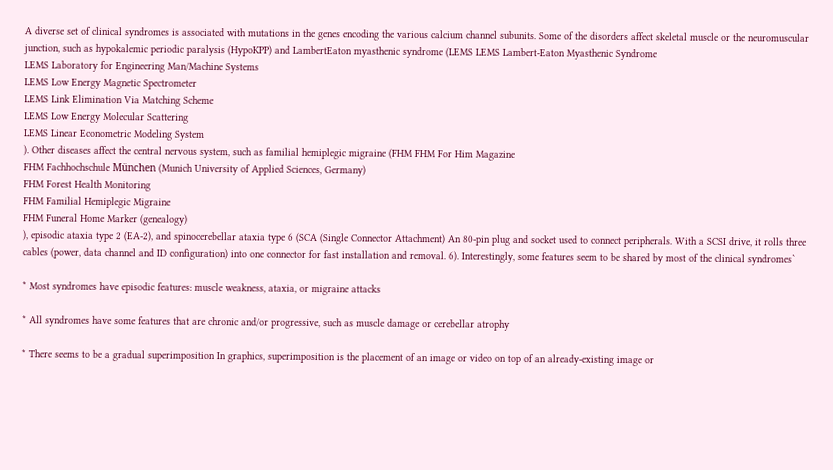A diverse set of clinical syndromes is associated with mutations in the genes encoding the various calcium channel subunits. Some of the disorders affect skeletal muscle or the neuromuscular junction, such as hypokalemic periodic paralysis (HypoKPP) and LambertEaton myasthenic syndrome (LEMS LEMS Lambert-Eaton Myasthenic Syndrome
LEMS Laboratory for Engineering Man/Machine Systems
LEMS Low Energy Magnetic Spectrometer
LEMS Link Elimination Via Matching Scheme
LEMS Low Energy Molecular Scattering
LEMS Linear Econometric Modeling System
). Other diseases affect the central nervous system, such as familial hemiplegic migraine (FHM FHM For Him Magazine
FHM Fachhochschule München (Munich University of Applied Sciences, Germany)
FHM Forest Health Monitoring
FHM Familial Hemiplegic Migraine
FHM Funeral Home Marker (genealogy)
), episodic ataxia type 2 (EA-2), and spinocerebellar ataxia type 6 (SCA (Single Connector Attachment) An 80-pin plug and socket used to connect peripherals. With a SCSI drive, it rolls three cables (power, data channel and ID configuration) into one connector for fast installation and removal. 6). Interestingly, some features seem to be shared by most of the clinical syndromes`

* Most syndromes have episodic features: muscle weakness, ataxia, or migraine attacks

* All syndromes have some features that are chronic and/or progressive, such as muscle damage or cerebellar atrophy

* There seems to be a gradual superimposition In graphics, superimposition is the placement of an image or video on top of an already-existing image or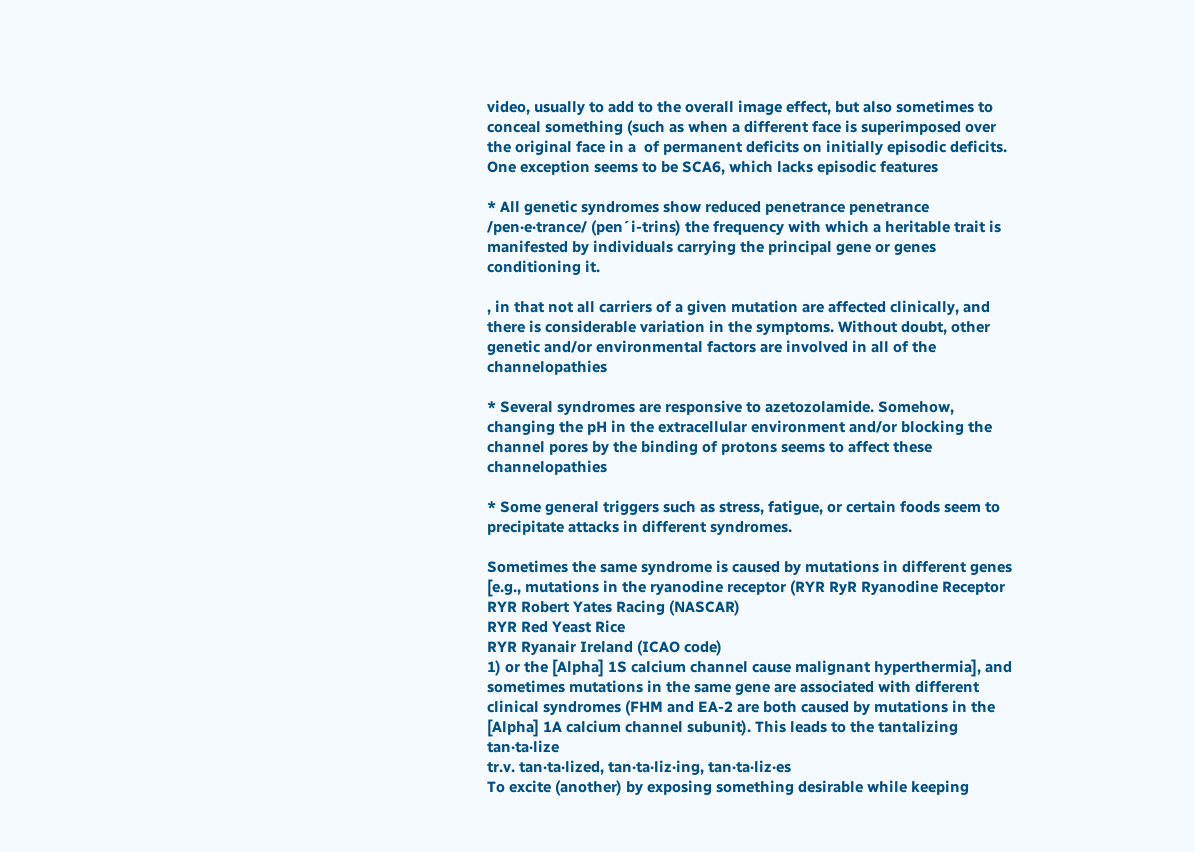video, usually to add to the overall image effect, but also sometimes to conceal something (such as when a different face is superimposed over the original face in a  of permanent deficits on initially episodic deficits. One exception seems to be SCA6, which lacks episodic features

* All genetic syndromes show reduced penetrance penetrance /pen·e·trance/ (pen´i-trins) the frequency with which a heritable trait is manifested by individuals carrying the principal gene or genes conditioning it.

, in that not all carriers of a given mutation are affected clinically, and there is considerable variation in the symptoms. Without doubt, other genetic and/or environmental factors are involved in all of the channelopathies

* Several syndromes are responsive to azetozolamide. Somehow, changing the pH in the extracellular environment and/or blocking the channel pores by the binding of protons seems to affect these channelopathies

* Some general triggers such as stress, fatigue, or certain foods seem to precipitate attacks in different syndromes.

Sometimes the same syndrome is caused by mutations in different genes [e.g., mutations in the ryanodine receptor (RYR RyR Ryanodine Receptor
RYR Robert Yates Racing (NASCAR)
RYR Red Yeast Rice
RYR Ryanair Ireland (ICAO code)
1) or the [Alpha] 1S calcium channel cause malignant hyperthermia], and sometimes mutations in the same gene are associated with different clinical syndromes (FHM and EA-2 are both caused by mutations in the [Alpha] 1A calcium channel subunit). This leads to the tantalizing tan·ta·lize
tr.v. tan·ta·lized, tan·ta·liz·ing, tan·ta·liz·es
To excite (another) by exposing something desirable while keeping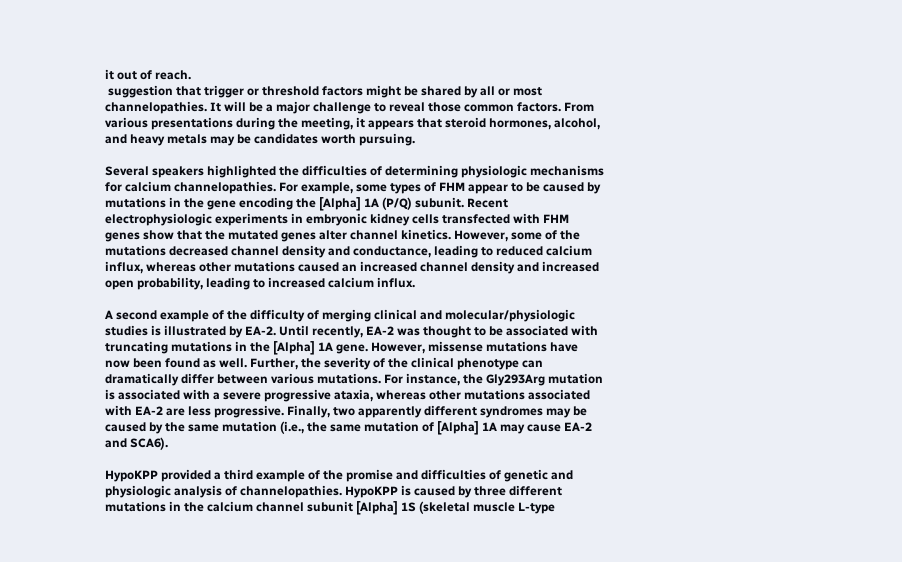it out of reach.
 suggestion that trigger or threshold factors might be shared by all or most channelopathies. It will be a major challenge to reveal those common factors. From various presentations during the meeting, it appears that steroid hormones, alcohol, and heavy metals may be candidates worth pursuing.

Several speakers highlighted the difficulties of determining physiologic mechanisms for calcium channelopathies. For example, some types of FHM appear to be caused by mutations in the gene encoding the [Alpha] 1A (P/Q) subunit. Recent electrophysiologic experiments in embryonic kidney cells transfected with FHM genes show that the mutated genes alter channel kinetics. However, some of the mutations decreased channel density and conductance, leading to reduced calcium influx, whereas other mutations caused an increased channel density and increased open probability, leading to increased calcium influx.

A second example of the difficulty of merging clinical and molecular/physiologic studies is illustrated by EA-2. Until recently, EA-2 was thought to be associated with truncating mutations in the [Alpha] 1A gene. However, missense mutations have now been found as well. Further, the severity of the clinical phenotype can dramatically differ between various mutations. For instance, the Gly293Arg mutation is associated with a severe progressive ataxia, whereas other mutations associated with EA-2 are less progressive. Finally, two apparently different syndromes may be caused by the same mutation (i.e., the same mutation of [Alpha] 1A may cause EA-2 and SCA6).

HypoKPP provided a third example of the promise and difficulties of genetic and physiologic analysis of channelopathies. HypoKPP is caused by three different mutations in the calcium channel subunit [Alpha] 1S (skeletal muscle L-type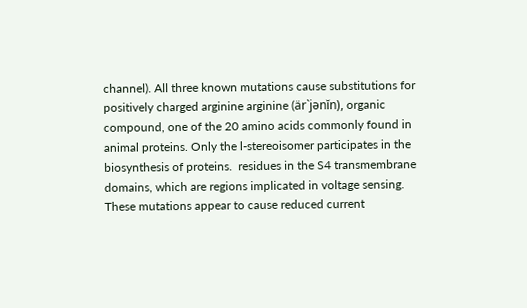channel). All three known mutations cause substitutions for positively charged arginine arginine (är`jənĭn), organic compound, one of the 20 amino acids commonly found in animal proteins. Only the l-stereoisomer participates in the biosynthesis of proteins.  residues in the S4 transmembrane domains, which are regions implicated in voltage sensing. These mutations appear to cause reduced current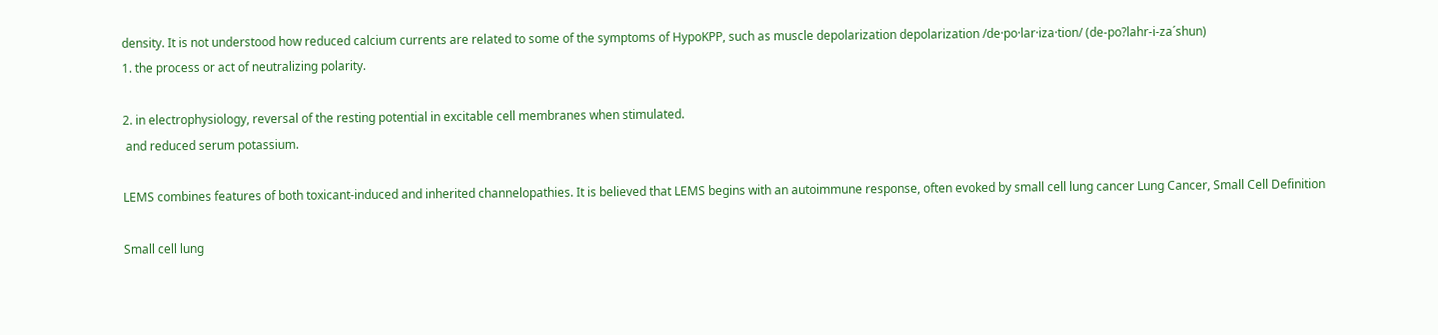density. It is not understood how reduced calcium currents are related to some of the symptoms of HypoKPP, such as muscle depolarization depolarization /de·po·lar·iza·tion/ (de-po?lahr-i-za´shun)
1. the process or act of neutralizing polarity.

2. in electrophysiology, reversal of the resting potential in excitable cell membranes when stimulated.
 and reduced serum potassium.

LEMS combines features of both toxicant-induced and inherited channelopathies. It is believed that LEMS begins with an autoimmune response, often evoked by small cell lung cancer Lung Cancer, Small Cell Definition

Small cell lung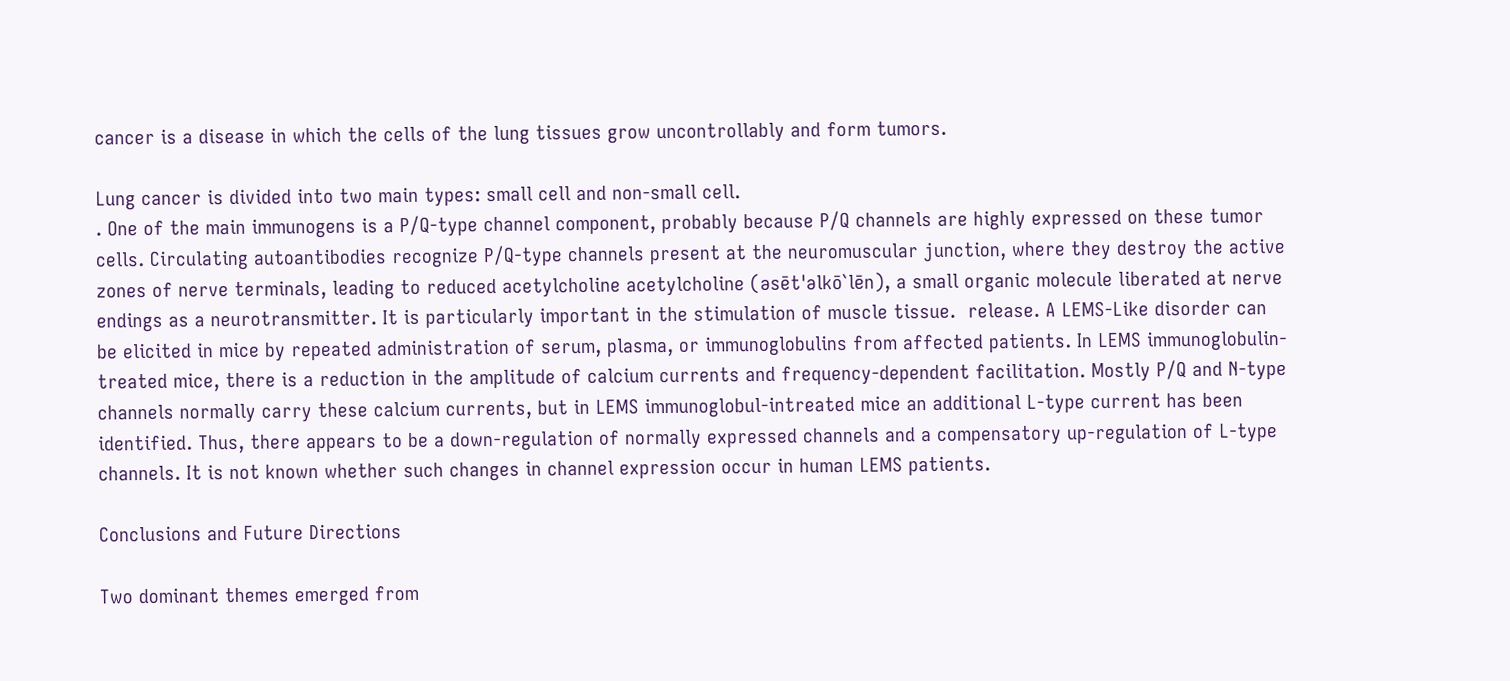cancer is a disease in which the cells of the lung tissues grow uncontrollably and form tumors.

Lung cancer is divided into two main types: small cell and non-small cell.
. One of the main immunogens is a P/Q-type channel component, probably because P/Q channels are highly expressed on these tumor cells. Circulating autoantibodies recognize P/Q-type channels present at the neuromuscular junction, where they destroy the active zones of nerve terminals, leading to reduced acetylcholine acetylcholine (əsēt'əlkō`lēn), a small organic molecule liberated at nerve endings as a neurotransmitter. It is particularly important in the stimulation of muscle tissue.  release. A LEMS-Like disorder can be elicited in mice by repeated administration of serum, plasma, or immunoglobulins from affected patients. In LEMS immunoglobulin-treated mice, there is a reduction in the amplitude of calcium currents and frequency-dependent facilitation. Mostly P/Q and N-type channels normally carry these calcium currents, but in LEMS immunoglobul-intreated mice an additional L-type current has been identified. Thus, there appears to be a down-regulation of normally expressed channels and a compensatory up-regulation of L-type channels. It is not known whether such changes in channel expression occur in human LEMS patients.

Conclusions and Future Directions

Two dominant themes emerged from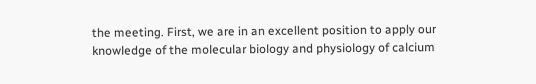the meeting. First, we are in an excellent position to apply our knowledge of the molecular biology and physiology of calcium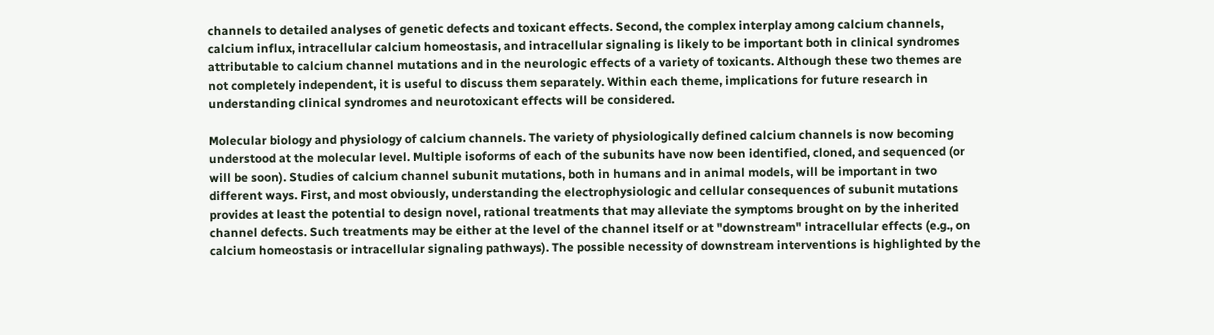channels to detailed analyses of genetic defects and toxicant effects. Second, the complex interplay among calcium channels, calcium influx, intracellular calcium homeostasis, and intracellular signaling is likely to be important both in clinical syndromes attributable to calcium channel mutations and in the neurologic effects of a variety of toxicants. Although these two themes are not completely independent, it is useful to discuss them separately. Within each theme, implications for future research in understanding clinical syndromes and neurotoxicant effects will be considered.

Molecular biology and physiology of calcium channels. The variety of physiologically defined calcium channels is now becoming understood at the molecular level. Multiple isoforms of each of the subunits have now been identified, cloned, and sequenced (or will be soon). Studies of calcium channel subunit mutations, both in humans and in animal models, will be important in two different ways. First, and most obviously, understanding the electrophysiologic and cellular consequences of subunit mutations provides at least the potential to design novel, rational treatments that may alleviate the symptoms brought on by the inherited channel defects. Such treatments may be either at the level of the channel itself or at "downstream" intracellular effects (e.g., on calcium homeostasis or intracellular signaling pathways). The possible necessity of downstream interventions is highlighted by the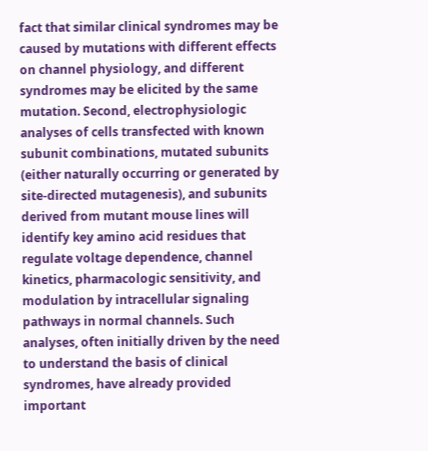fact that similar clinical syndromes may be caused by mutations with different effects on channel physiology, and different syndromes may be elicited by the same mutation. Second, electrophysiologic analyses of cells transfected with known subunit combinations, mutated subunits (either naturally occurring or generated by site-directed mutagenesis), and subunits derived from mutant mouse lines will identify key amino acid residues that regulate voltage dependence, channel kinetics, pharmacologic sensitivity, and modulation by intracellular signaling pathways in normal channels. Such analyses, often initially driven by the need to understand the basis of clinical syndromes, have already provided important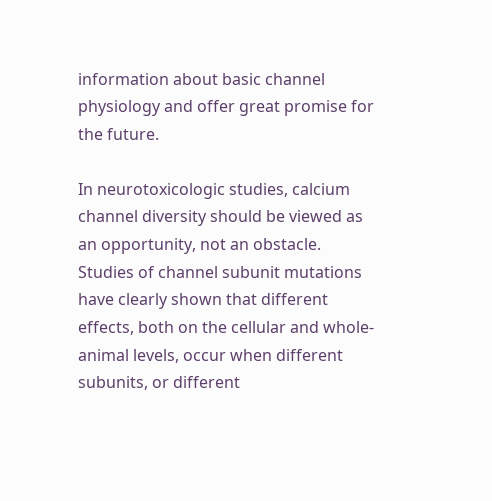information about basic channel physiology and offer great promise for the future.

In neurotoxicologic studies, calcium channel diversity should be viewed as an opportunity, not an obstacle. Studies of channel subunit mutations have clearly shown that different effects, both on the cellular and whole-animal levels, occur when different subunits, or different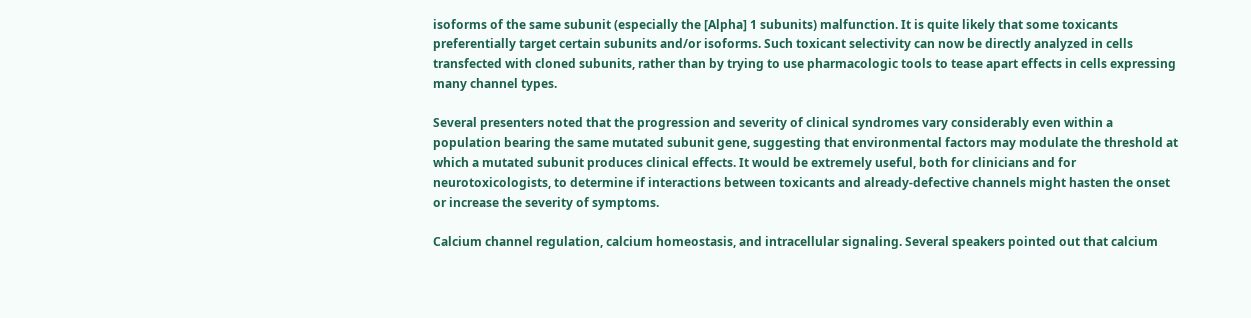isoforms of the same subunit (especially the [Alpha] 1 subunits) malfunction. It is quite likely that some toxicants preferentially target certain subunits and/or isoforms. Such toxicant selectivity can now be directly analyzed in cells transfected with cloned subunits, rather than by trying to use pharmacologic tools to tease apart effects in cells expressing many channel types.

Several presenters noted that the progression and severity of clinical syndromes vary considerably even within a population bearing the same mutated subunit gene, suggesting that environmental factors may modulate the threshold at which a mutated subunit produces clinical effects. It would be extremely useful, both for clinicians and for neurotoxicologists, to determine if interactions between toxicants and already-defective channels might hasten the onset or increase the severity of symptoms.

Calcium channel regulation, calcium homeostasis, and intracellular signaling. Several speakers pointed out that calcium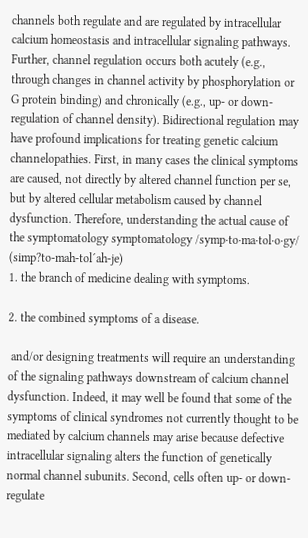channels both regulate and are regulated by intracellular calcium homeostasis and intracellular signaling pathways. Further, channel regulation occurs both acutely (e.g., through changes in channel activity by phosphorylation or G protein binding) and chronically (e.g., up- or down-regulation of channel density). Bidirectional regulation may have profound implications for treating genetic calcium channelopathies. First, in many cases the clinical symptoms are caused, not directly by altered channel function per se, but by altered cellular metabolism caused by channel dysfunction. Therefore, understanding the actual cause of the symptomatology symptomatology /symp·to·ma·tol·o·gy/ (simp?to-mah-tol´ah-je)
1. the branch of medicine dealing with symptoms.

2. the combined symptoms of a disease.

 and/or designing treatments will require an understanding of the signaling pathways downstream of calcium channel dysfunction. Indeed, it may well be found that some of the symptoms of clinical syndromes not currently thought to be mediated by calcium channels may arise because defective intracellular signaling alters the function of genetically normal channel subunits. Second, cells often up- or down-regulate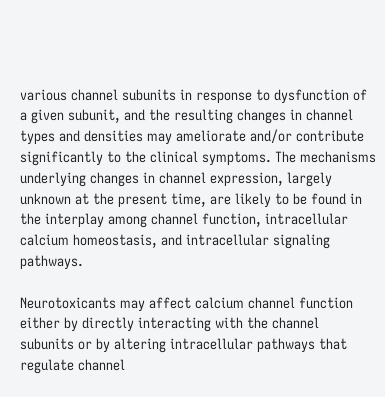various channel subunits in response to dysfunction of a given subunit, and the resulting changes in channel types and densities may ameliorate and/or contribute significantly to the clinical symptoms. The mechanisms underlying changes in channel expression, largely unknown at the present time, are likely to be found in the interplay among channel function, intracellular calcium homeostasis, and intracellular signaling pathways.

Neurotoxicants may affect calcium channel function either by directly interacting with the channel subunits or by altering intracellular pathways that regulate channel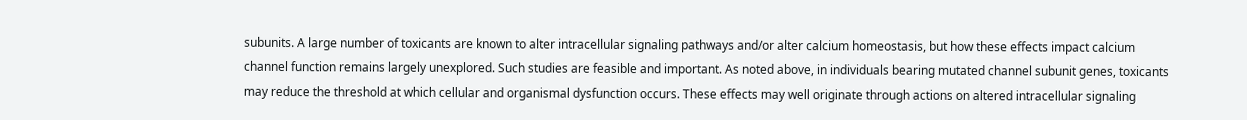subunits. A large number of toxicants are known to alter intracellular signaling pathways and/or alter calcium homeostasis, but how these effects impact calcium channel function remains largely unexplored. Such studies are feasible and important. As noted above, in individuals bearing mutated channel subunit genes, toxicants may reduce the threshold at which cellular and organismal dysfunction occurs. These effects may well originate through actions on altered intracellular signaling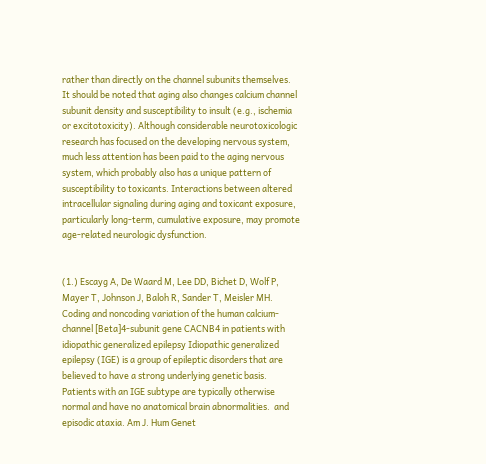rather than directly on the channel subunits themselves. It should be noted that aging also changes calcium channel subunit density and susceptibility to insult (e.g., ischemia or excitotoxicity). Although considerable neurotoxicologic research has focused on the developing nervous system, much less attention has been paid to the aging nervous system, which probably also has a unique pattern of susceptibility to toxicants. Interactions between altered intracellular signaling during aging and toxicant exposure, particularly long-term, cumulative exposure, may promote age-related neurologic dysfunction.


(1.) Escayg A, De Waard M, Lee DD, Bichet D, Wolf P, Mayer T, Johnson J, Baloh R, Sander T, Meisler MH. Coding and noncoding variation of the human calcium-channel [Beta]4-subunit gene CACNB4 in patients with idiopathic generalized epilepsy Idiopathic generalized epilepsy (IGE) is a group of epileptic disorders that are believed to have a strong underlying genetic basis. Patients with an IGE subtype are typically otherwise normal and have no anatomical brain abnormalities.  and episodic ataxia. Am J. Hum Genet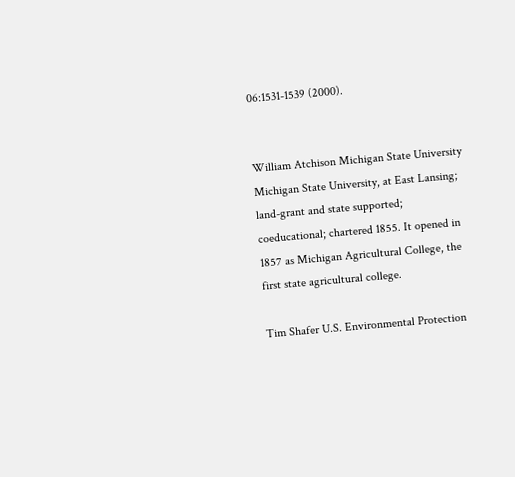06:1531-1539 (2000).


William Atchison Michigan State University Michigan State University, at East Lansing; land-grant and state supported; coeducational; chartered 1855. It opened in 1857 as Michigan Agricultural College, the first state agricultural college.

Tim Shafer U.S. Environmental Protection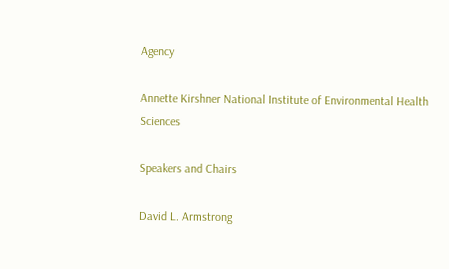Agency

Annette Kirshner National Institute of Environmental Health Sciences

Speakers and Chairs

David L. Armstrong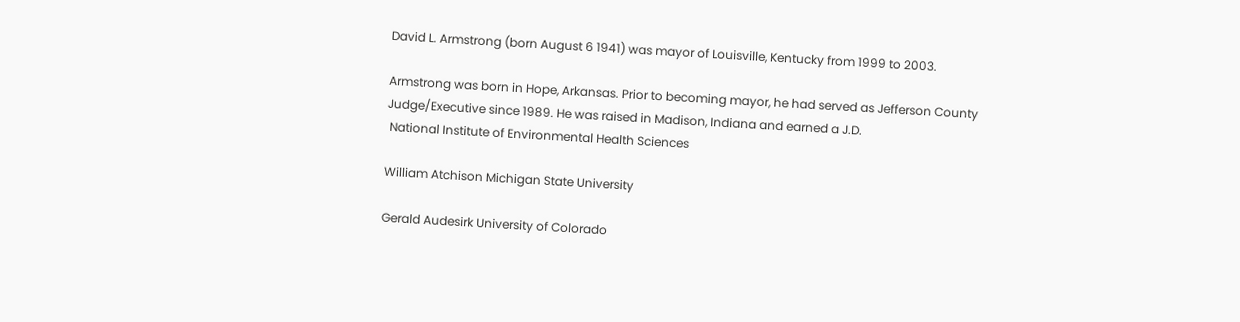David L. Armstrong (born August 6 1941) was mayor of Louisville, Kentucky from 1999 to 2003.

Armstrong was born in Hope, Arkansas. Prior to becoming mayor, he had served as Jefferson County Judge/Executive since 1989. He was raised in Madison, Indiana and earned a J.D.
 National Institute of Environmental Health Sciences

William Atchison Michigan State University

Gerald Audesirk University of Colorado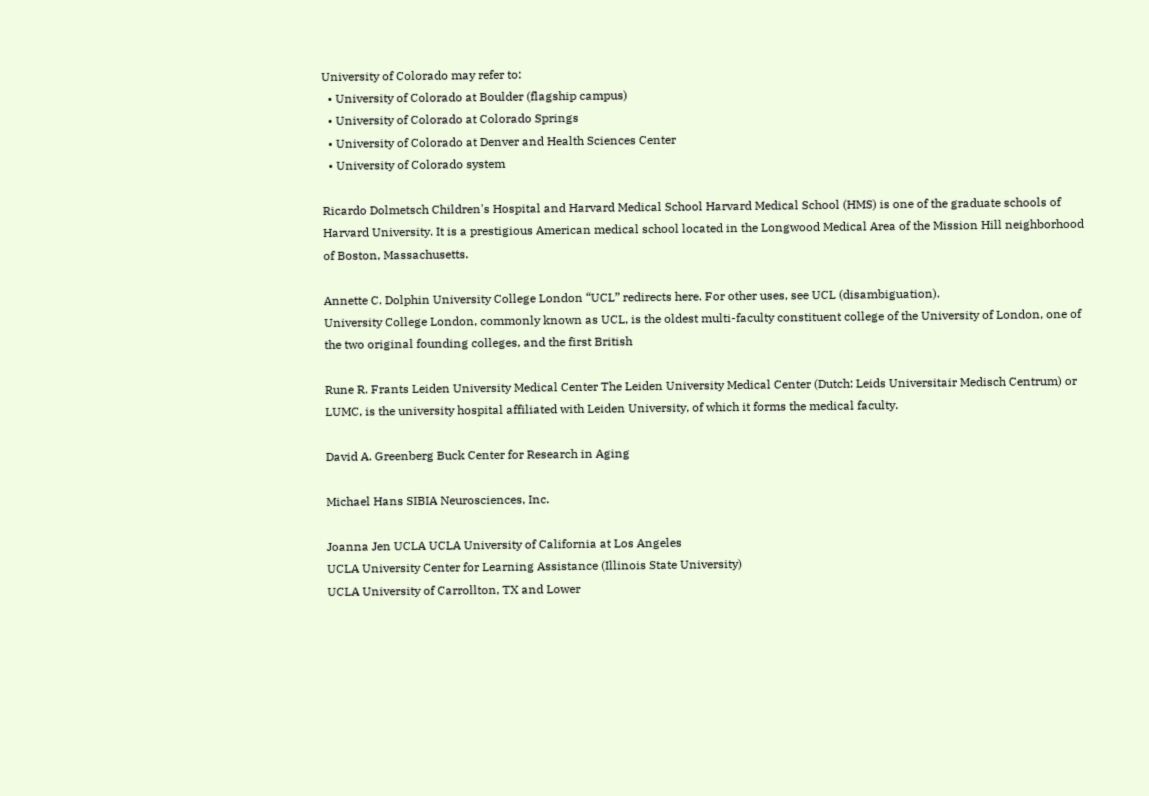University of Colorado may refer to:
  • University of Colorado at Boulder (flagship campus)
  • University of Colorado at Colorado Springs
  • University of Colorado at Denver and Health Sciences Center
  • University of Colorado system

Ricardo Dolmetsch Children's Hospital and Harvard Medical School Harvard Medical School (HMS) is one of the graduate schools of Harvard University. It is a prestigious American medical school located in the Longwood Medical Area of the Mission Hill neighborhood of Boston, Massachusetts.

Annette C. Dolphin University College London “UCL” redirects here. For other uses, see UCL (disambiguation).
University College London, commonly known as UCL, is the oldest multi-faculty constituent college of the University of London, one of the two original founding colleges, and the first British

Rune R. Frants Leiden University Medical Center The Leiden University Medical Center (Dutch: Leids Universitair Medisch Centrum) or LUMC, is the university hospital affiliated with Leiden University, of which it forms the medical faculty.

David A. Greenberg Buck Center for Research in Aging

Michael Hans SIBIA Neurosciences, Inc.

Joanna Jen UCLA UCLA University of California at Los Angeles
UCLA University Center for Learning Assistance (Illinois State University)
UCLA University of Carrollton, TX and Lower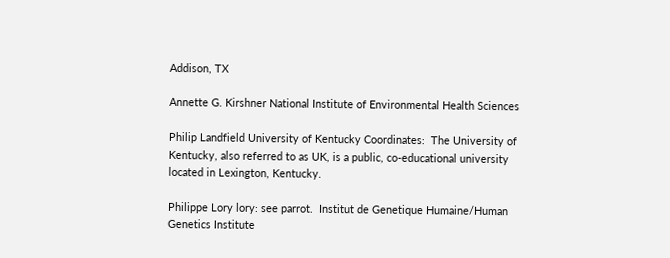Addison, TX

Annette G. Kirshner National Institute of Environmental Health Sciences

Philip Landfield University of Kentucky Coordinates:  The University of Kentucky, also referred to as UK, is a public, co-educational university located in Lexington, Kentucky.

Philippe Lory lory: see parrot.  Institut de Genetique Humaine/Human Genetics Institute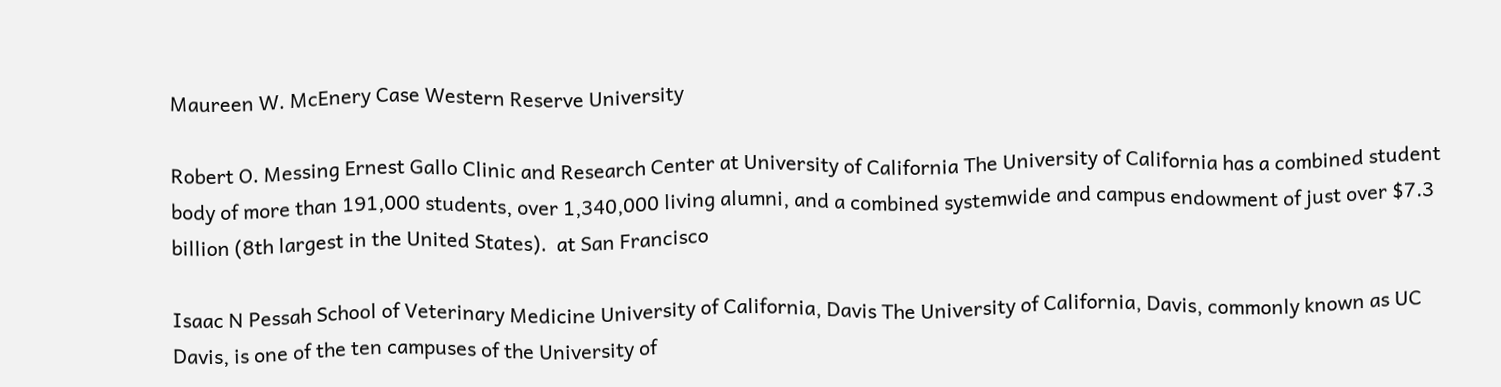Maureen W. McEnery Case Western Reserve University

Robert O. Messing Ernest Gallo Clinic and Research Center at University of California The University of California has a combined student body of more than 191,000 students, over 1,340,000 living alumni, and a combined systemwide and campus endowment of just over $7.3 billion (8th largest in the United States).  at San Francisco

Isaac N Pessah School of Veterinary Medicine University of California, Davis The University of California, Davis, commonly known as UC Davis, is one of the ten campuses of the University of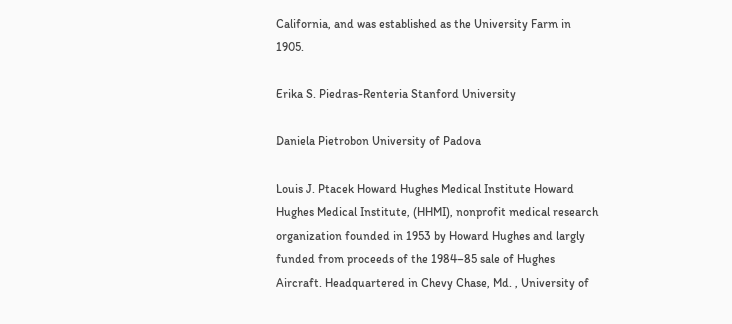California, and was established as the University Farm in 1905.

Erika S. Piedras-Renteria Stanford University

Daniela Pietrobon University of Padova

Louis J. Ptacek Howard Hughes Medical Institute Howard Hughes Medical Institute, (HHMI), nonprofit medical research organization founded in 1953 by Howard Hughes and largly funded from proceeds of the 1984–85 sale of Hughes Aircraft. Headquartered in Chevy Chase, Md. , University of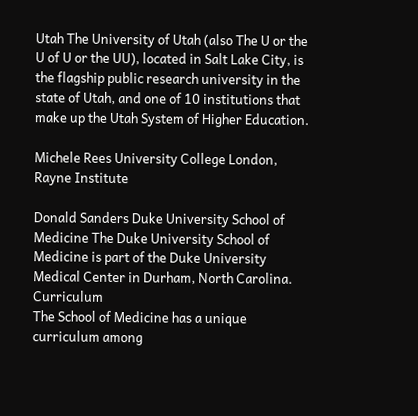Utah The University of Utah (also The U or the U of U or the UU), located in Salt Lake City, is the flagship public research university in the state of Utah, and one of 10 institutions that make up the Utah System of Higher Education.

Michele Rees University College London, Rayne Institute

Donald Sanders Duke University School of Medicine The Duke University School of Medicine is part of the Duke University Medical Center in Durham, North Carolina. Curriculum
The School of Medicine has a unique curriculum among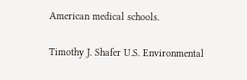American medical schools.

Timothy J. Shafer U.S. Environmental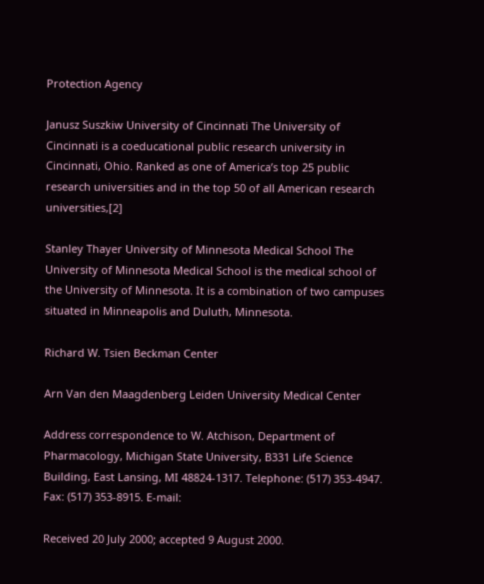Protection Agency

Janusz Suszkiw University of Cincinnati The University of Cincinnati is a coeducational public research university in Cincinnati, Ohio. Ranked as one of America’s top 25 public research universities and in the top 50 of all American research universities,[2]

Stanley Thayer University of Minnesota Medical School The University of Minnesota Medical School is the medical school of the University of Minnesota. It is a combination of two campuses situated in Minneapolis and Duluth, Minnesota.

Richard W. Tsien Beckman Center

Arn Van den Maagdenberg Leiden University Medical Center

Address correspondence to W. Atchison, Department of Pharmacology, Michigan State University, B331 Life Science Building, East Lansing, MI 48824-1317. Telephone: (517) 353-4947. Fax: (517) 353-8915. E-mail:

Received 20 July 2000; accepted 9 August 2000.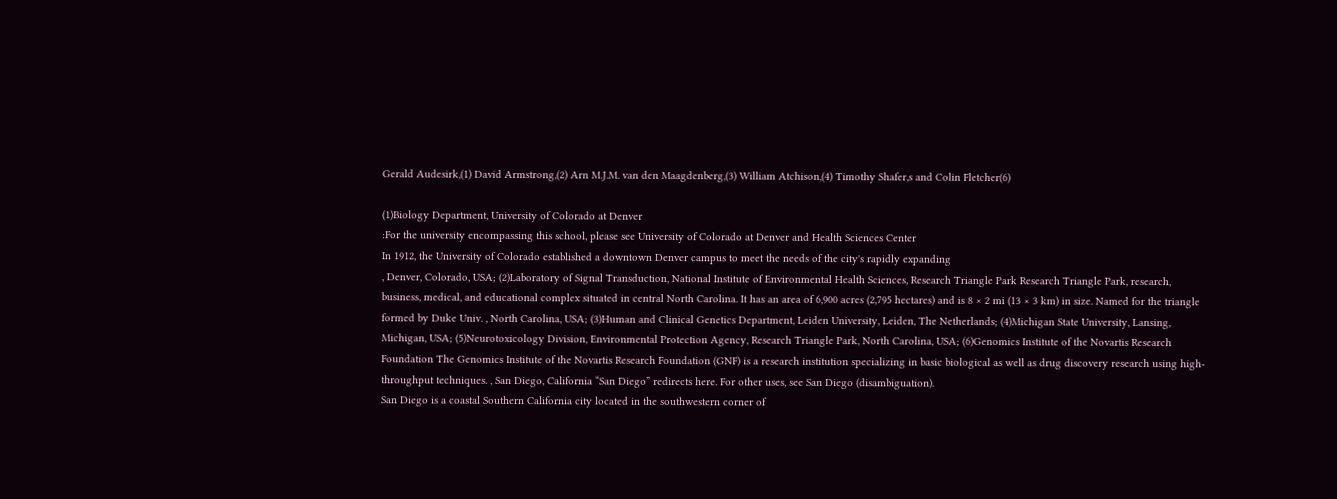Gerald Audesirk,(1) David Armstrong,(2) Arn M.J.M. van den Maagdenberg,(3) William Atchison,(4) Timothy Shafer,s and Colin Fletcher(6)

(1)Biology Department, University of Colorado at Denver
:For the university encompassing this school, please see University of Colorado at Denver and Health Sciences Center
In 1912, the University of Colorado established a downtown Denver campus to meet the needs of the city's rapidly expanding
, Denver, Colorado, USA; (2)Laboratory of Signal Transduction, National Institute of Environmental Health Sciences, Research Triangle Park Research Triangle Park, research, business, medical, and educational complex situated in central North Carolina. It has an area of 6,900 acres (2,795 hectares) and is 8 × 2 mi (13 × 3 km) in size. Named for the triangle formed by Duke Univ. , North Carolina, USA; (3)Human and Clinical Genetics Department, Leiden University, Leiden, The Netherlands; (4)Michigan State University, Lansing, Michigan, USA; (5)Neurotoxicology Division, Environmental Protection Agency, Research Triangle Park, North Carolina, USA; (6)Genomics Institute of the Novartis Research Foundation The Genomics Institute of the Novartis Research Foundation (GNF) is a research institution specializing in basic biological as well as drug discovery research using high-throughput techniques. , San Diego, California “San Diego” redirects here. For other uses, see San Diego (disambiguation).
San Diego is a coastal Southern California city located in the southwestern corner of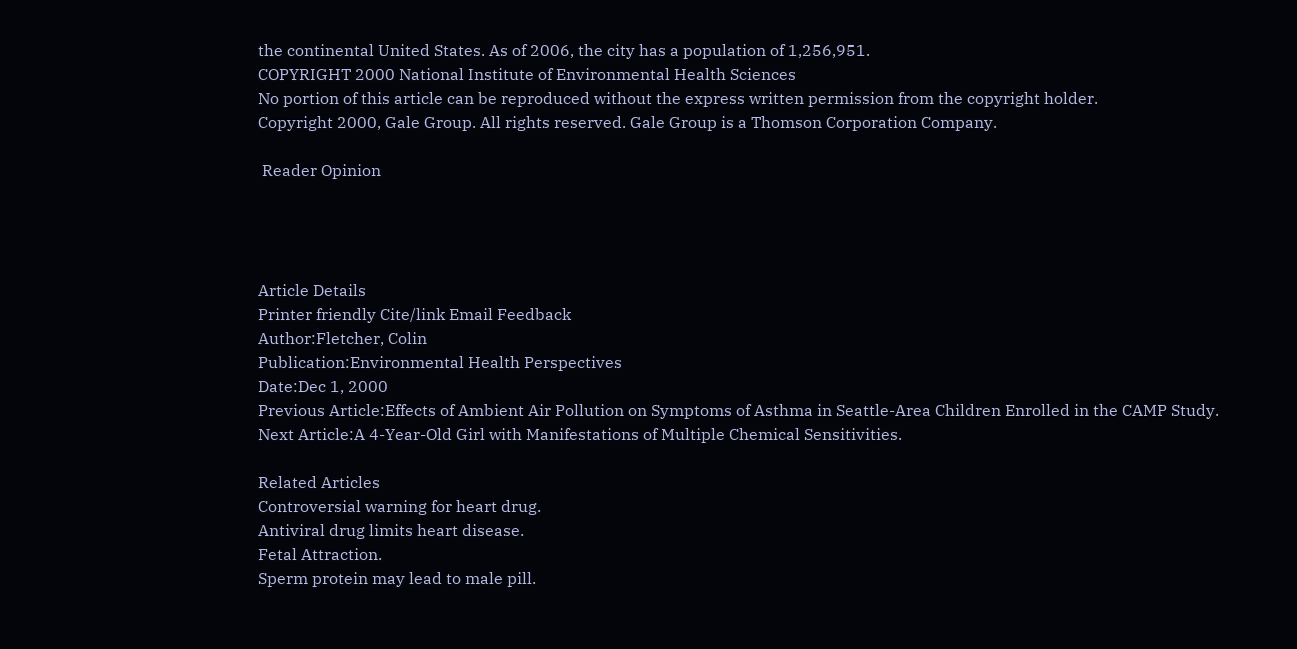the continental United States. As of 2006, the city has a population of 1,256,951.
COPYRIGHT 2000 National Institute of Environmental Health Sciences
No portion of this article can be reproduced without the express written permission from the copyright holder.
Copyright 2000, Gale Group. All rights reserved. Gale Group is a Thomson Corporation Company.

 Reader Opinion




Article Details
Printer friendly Cite/link Email Feedback
Author:Fletcher, Colin
Publication:Environmental Health Perspectives
Date:Dec 1, 2000
Previous Article:Effects of Ambient Air Pollution on Symptoms of Asthma in Seattle-Area Children Enrolled in the CAMP Study.
Next Article:A 4-Year-Old Girl with Manifestations of Multiple Chemical Sensitivities.

Related Articles
Controversial warning for heart drug.
Antiviral drug limits heart disease.
Fetal Attraction.
Sperm protein may lead to male pill.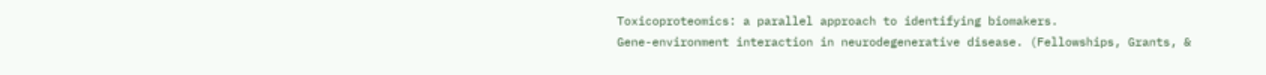Toxicoproteomics: a parallel approach to identifying biomakers.
Gene-environment interaction in neurodegenerative disease. (Fellowships, Grants, &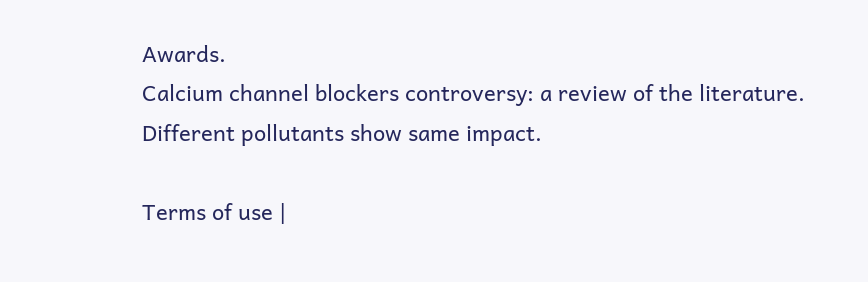Awards.
Calcium channel blockers controversy: a review of the literature.
Different pollutants show same impact.

Terms of use |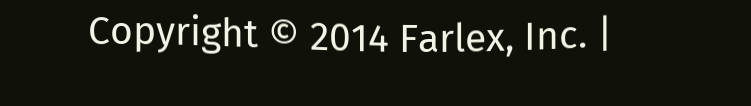Copyright © 2014 Farlex, Inc. |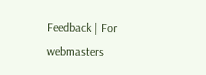Feedback | For webmasters